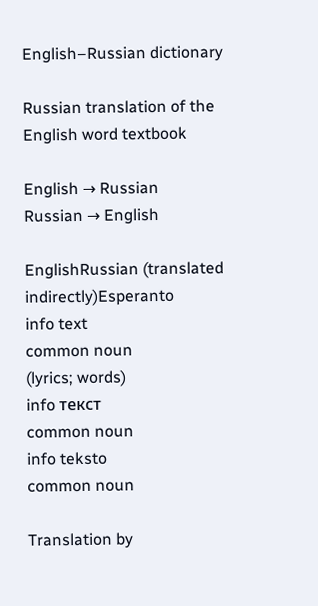English–Russian dictionary

Russian translation of the English word textbook

English → Russian
Russian → English

EnglishRussian (translated indirectly)Esperanto
info text
common noun
(lyrics; words)
info текст
common noun
info teksto
common noun

Translation by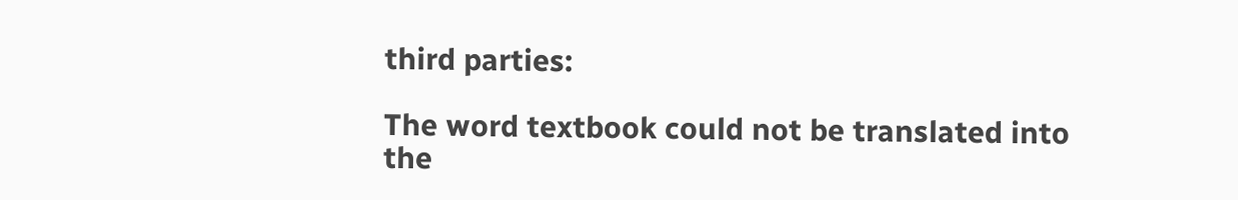third parties:

The word textbook could not be translated into the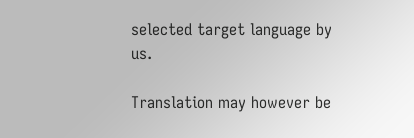selected target language by us.

Translation may however be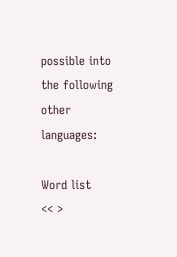possible into the following other languages:

Word list
<< >